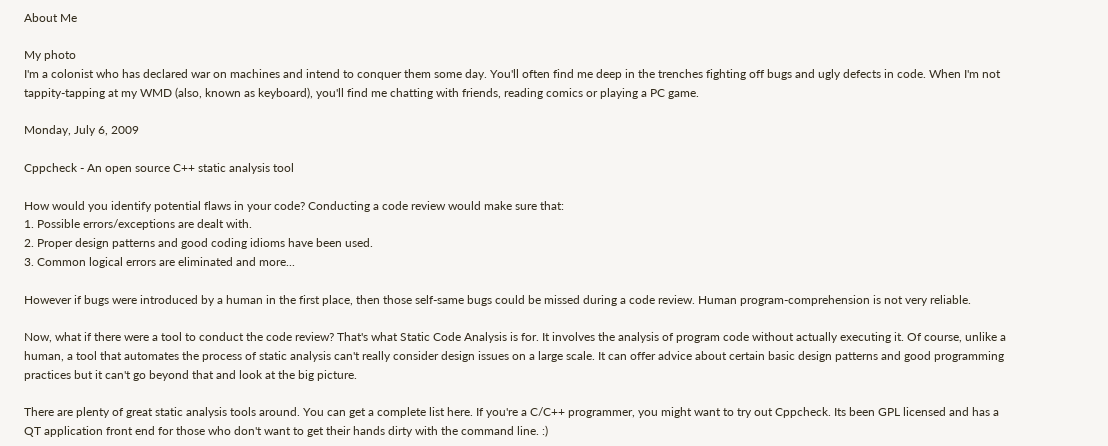About Me

My photo
I'm a colonist who has declared war on machines and intend to conquer them some day. You'll often find me deep in the trenches fighting off bugs and ugly defects in code. When I'm not tappity-tapping at my WMD (also, known as keyboard), you'll find me chatting with friends, reading comics or playing a PC game.

Monday, July 6, 2009

Cppcheck - An open source C++ static analysis tool

How would you identify potential flaws in your code? Conducting a code review would make sure that:
1. Possible errors/exceptions are dealt with.
2. Proper design patterns and good coding idioms have been used.
3. Common logical errors are eliminated and more...

However if bugs were introduced by a human in the first place, then those self-same bugs could be missed during a code review. Human program-comprehension is not very reliable.

Now, what if there were a tool to conduct the code review? That's what Static Code Analysis is for. It involves the analysis of program code without actually executing it. Of course, unlike a human, a tool that automates the process of static analysis can't really consider design issues on a large scale. It can offer advice about certain basic design patterns and good programming practices but it can't go beyond that and look at the big picture.

There are plenty of great static analysis tools around. You can get a complete list here. If you're a C/C++ programmer, you might want to try out Cppcheck. Its been GPL licensed and has a QT application front end for those who don't want to get their hands dirty with the command line. :)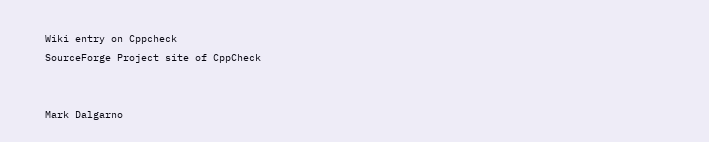Wiki entry on Cppcheck
SourceForge Project site of CppCheck


Mark Dalgarno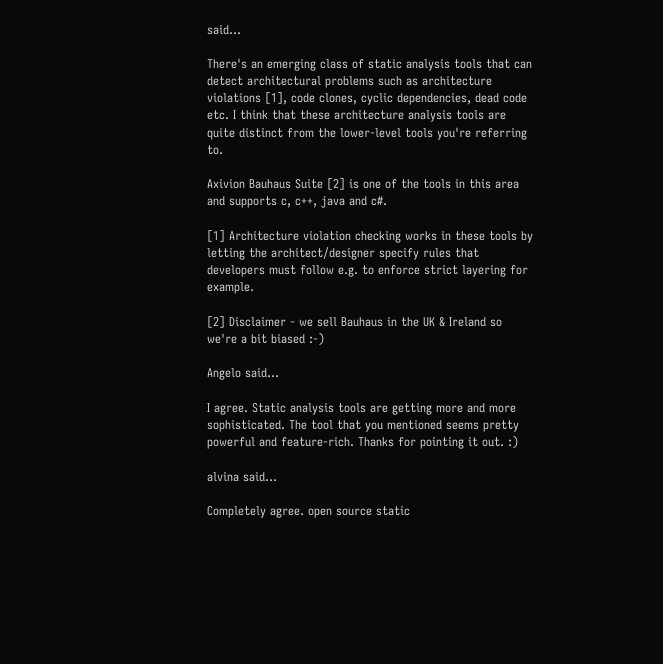said...

There's an emerging class of static analysis tools that can detect architectural problems such as architecture violations [1], code clones, cyclic dependencies, dead code etc. I think that these architecture analysis tools are quite distinct from the lower-level tools you're referring to.

Axivion Bauhaus Suite [2] is one of the tools in this area and supports c, c++, java and c#.

[1] Architecture violation checking works in these tools by letting the architect/designer specify rules that developers must follow e.g. to enforce strict layering for example.

[2] Disclaimer - we sell Bauhaus in the UK & Ireland so we're a bit biased :-)

Angelo said...

I agree. Static analysis tools are getting more and more sophisticated. The tool that you mentioned seems pretty powerful and feature-rich. Thanks for pointing it out. :)

alvina said...

Completely agree. open source static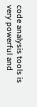code analysis tools is very powerful and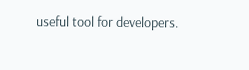useful tool for developers.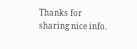Thanks for sharing nice info.